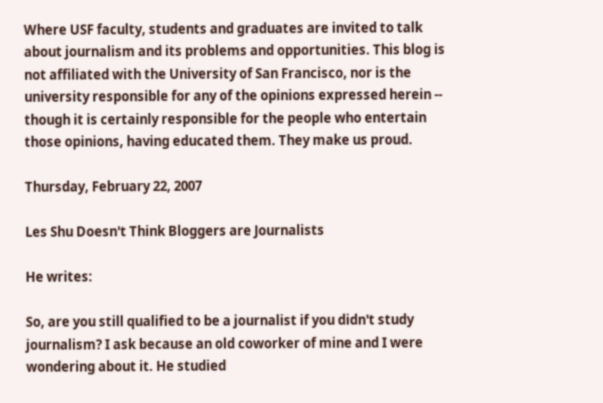Where USF faculty, students and graduates are invited to talk about journalism and its problems and opportunities. This blog is not affiliated with the University of San Francisco, nor is the university responsible for any of the opinions expressed herein -- though it is certainly responsible for the people who entertain those opinions, having educated them. They make us proud.

Thursday, February 22, 2007

Les Shu Doesn't Think Bloggers are Journalists

He writes:

So, are you still qualified to be a journalist if you didn't study journalism? I ask because an old coworker of mine and I were wondering about it. He studied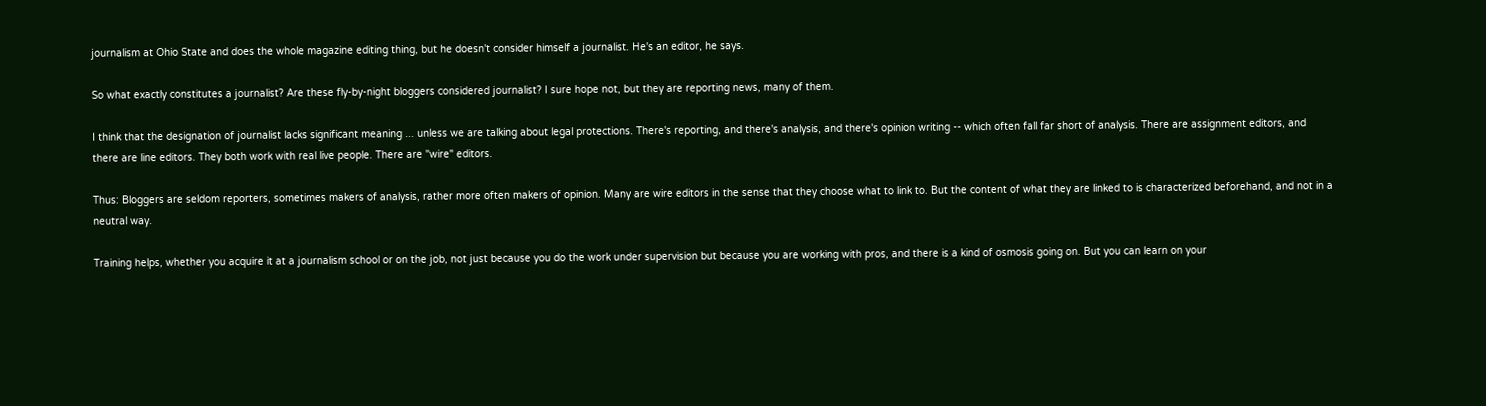journalism at Ohio State and does the whole magazine editing thing, but he doesn't consider himself a journalist. He's an editor, he says.

So what exactly constitutes a journalist? Are these fly-by-night bloggers considered journalist? I sure hope not, but they are reporting news, many of them.

I think that the designation of journalist lacks significant meaning ... unless we are talking about legal protections. There's reporting, and there's analysis, and there's opinion writing -- which often fall far short of analysis. There are assignment editors, and there are line editors. They both work with real live people. There are "wire" editors.

Thus: Bloggers are seldom reporters, sometimes makers of analysis, rather more often makers of opinion. Many are wire editors in the sense that they choose what to link to. But the content of what they are linked to is characterized beforehand, and not in a neutral way.

Training helps, whether you acquire it at a journalism school or on the job, not just because you do the work under supervision but because you are working with pros, and there is a kind of osmosis going on. But you can learn on your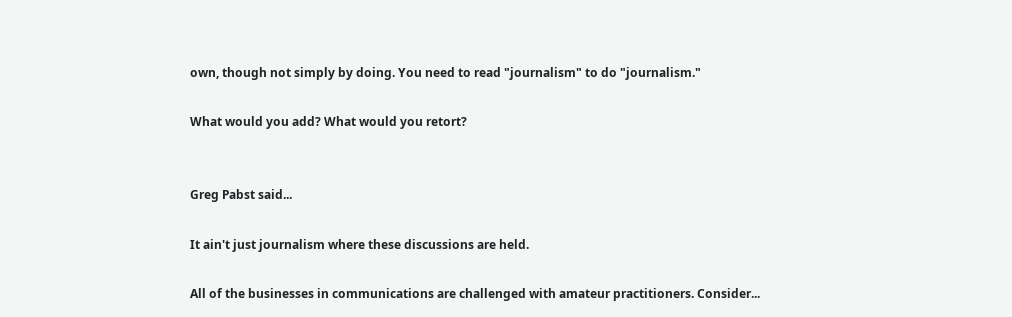own, though not simply by doing. You need to read "journalism" to do "journalism."

What would you add? What would you retort?


Greg Pabst said...

It ain't just journalism where these discussions are held.

All of the businesses in communications are challenged with amateur practitioners. Consider...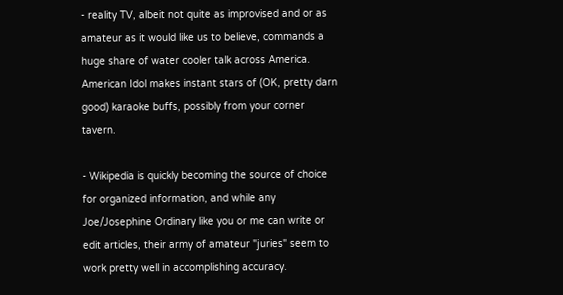- reality TV, albeit not quite as improvised and or as amateur as it would like us to believe, commands a huge share of water cooler talk across America. American Idol makes instant stars of (OK, pretty darn good) karaoke buffs, possibly from your corner tavern.

- Wikipedia is quickly becoming the source of choice for organized information, and while any Joe/Josephine Ordinary like you or me can write or edit articles, their army of amateur "juries" seem to work pretty well in accomplishing accuracy.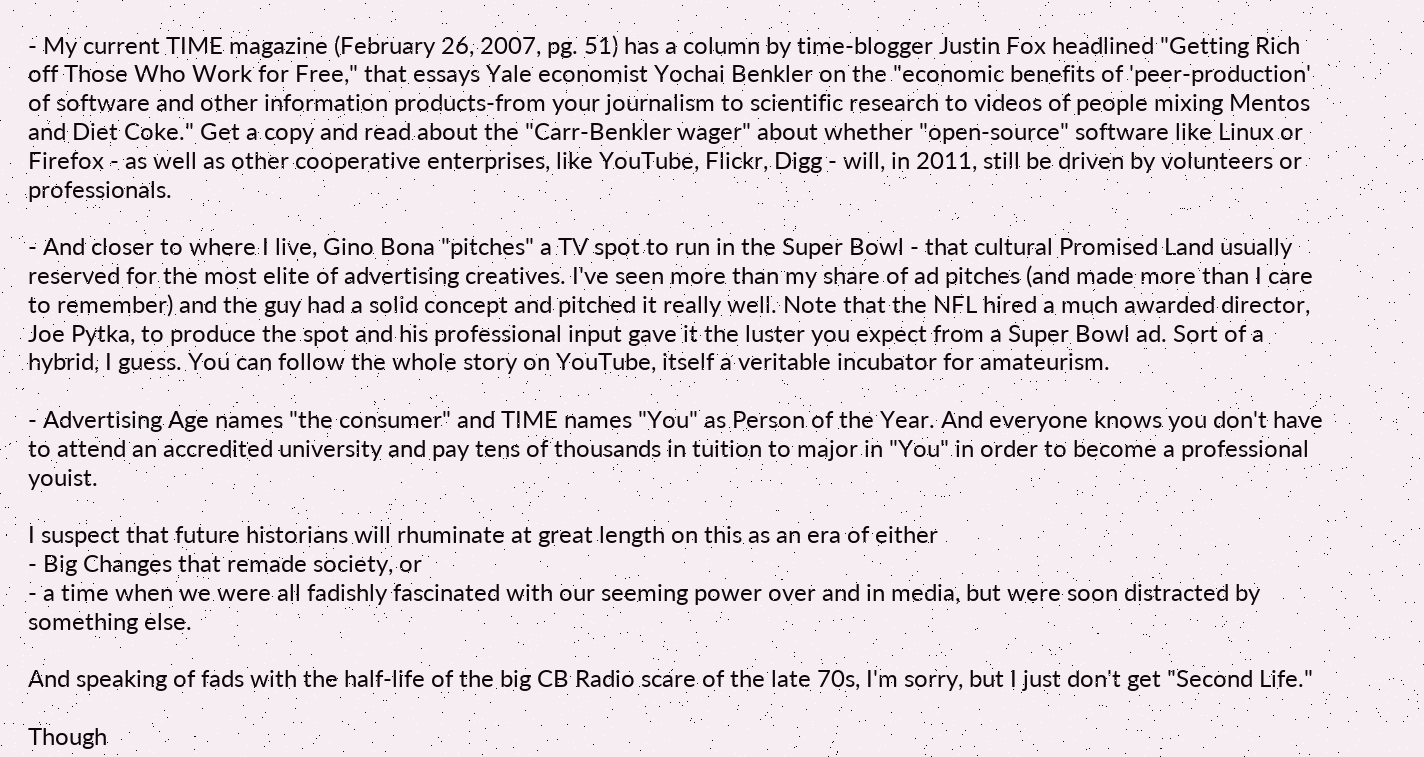- My current TIME magazine (February 26, 2007, pg. 51) has a column by time-blogger Justin Fox headlined "Getting Rich off Those Who Work for Free," that essays Yale economist Yochai Benkler on the "economic benefits of 'peer-production' of software and other information products-from your journalism to scientific research to videos of people mixing Mentos and Diet Coke." Get a copy and read about the "Carr-Benkler wager" about whether "open-source" software like Linux or Firefox - as well as other cooperative enterprises, like YouTube, Flickr, Digg - will, in 2011, still be driven by volunteers or professionals.

- And closer to where I live, Gino Bona "pitches" a TV spot to run in the Super Bowl - that cultural Promised Land usually reserved for the most elite of advertising creatives. I've seen more than my share of ad pitches (and made more than I care to remember) and the guy had a solid concept and pitched it really well. Note that the NFL hired a much awarded director, Joe Pytka, to produce the spot and his professional input gave it the luster you expect from a Super Bowl ad. Sort of a hybrid, I guess. You can follow the whole story on YouTube, itself a veritable incubator for amateurism.

- Advertising Age names "the consumer" and TIME names "You" as Person of the Year. And everyone knows you don't have to attend an accredited university and pay tens of thousands in tuition to major in "You" in order to become a professional youist.

I suspect that future historians will rhuminate at great length on this as an era of either
- Big Changes that remade society, or
- a time when we were all fadishly fascinated with our seeming power over and in media, but were soon distracted by something else.

And speaking of fads with the half-life of the big CB Radio scare of the late 70s, I'm sorry, but I just don't get "Second Life."

Though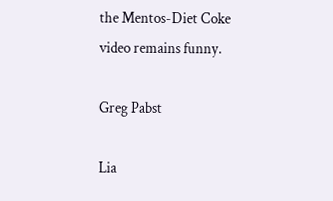the Mentos-Diet Coke video remains funny.

Greg Pabst

Lia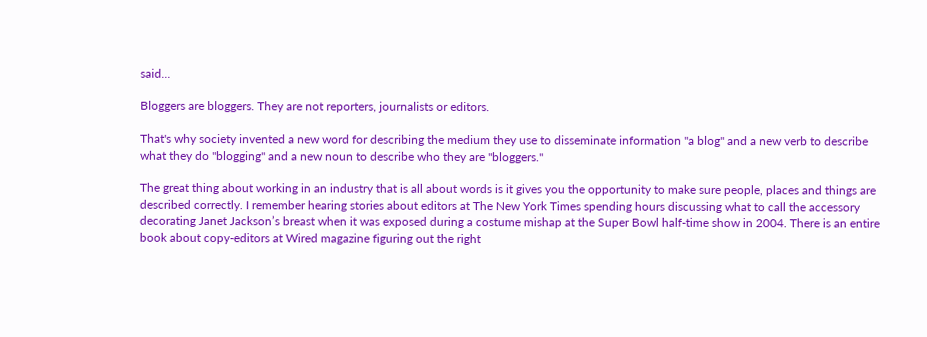said...

Bloggers are bloggers. They are not reporters, journalists or editors.

That's why society invented a new word for describing the medium they use to disseminate information "a blog" and a new verb to describe what they do "blogging" and a new noun to describe who they are "bloggers."

The great thing about working in an industry that is all about words is it gives you the opportunity to make sure people, places and things are described correctly. I remember hearing stories about editors at The New York Times spending hours discussing what to call the accessory decorating Janet Jackson’s breast when it was exposed during a costume mishap at the Super Bowl half-time show in 2004. There is an entire book about copy-editors at Wired magazine figuring out the right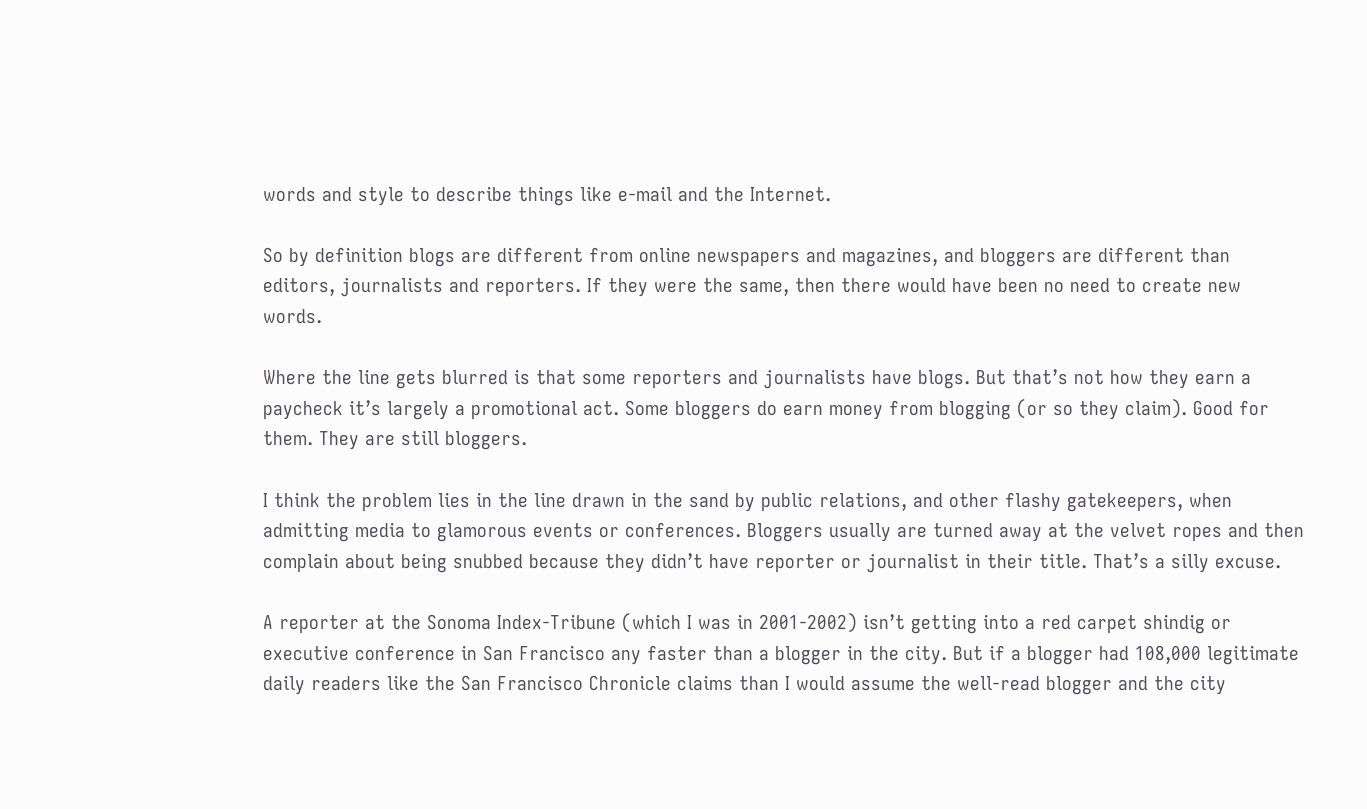words and style to describe things like e-mail and the Internet.

So by definition blogs are different from online newspapers and magazines, and bloggers are different than editors, journalists and reporters. If they were the same, then there would have been no need to create new words.

Where the line gets blurred is that some reporters and journalists have blogs. But that’s not how they earn a paycheck it’s largely a promotional act. Some bloggers do earn money from blogging (or so they claim). Good for them. They are still bloggers.

I think the problem lies in the line drawn in the sand by public relations, and other flashy gatekeepers, when admitting media to glamorous events or conferences. Bloggers usually are turned away at the velvet ropes and then complain about being snubbed because they didn’t have reporter or journalist in their title. That’s a silly excuse.

A reporter at the Sonoma Index-Tribune (which I was in 2001-2002) isn’t getting into a red carpet shindig or executive conference in San Francisco any faster than a blogger in the city. But if a blogger had 108,000 legitimate daily readers like the San Francisco Chronicle claims than I would assume the well-read blogger and the city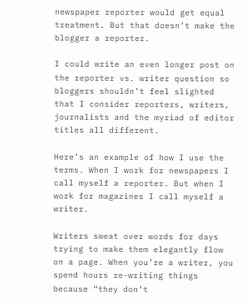newspaper reporter would get equal treatment. But that doesn’t make the blogger a reporter.

I could write an even longer post on the reporter vs. writer question so bloggers shouldn’t feel slighted that I consider reporters, writers, journalists and the myriad of editor titles all different.

Here’s an example of how I use the terms. When I work for newspapers I call myself a reporter. But when I work for magazines I call myself a writer.

Writers sweat over words for days trying to make them elegantly flow on a page. When you’re a writer, you spend hours re-writing things because “they don’t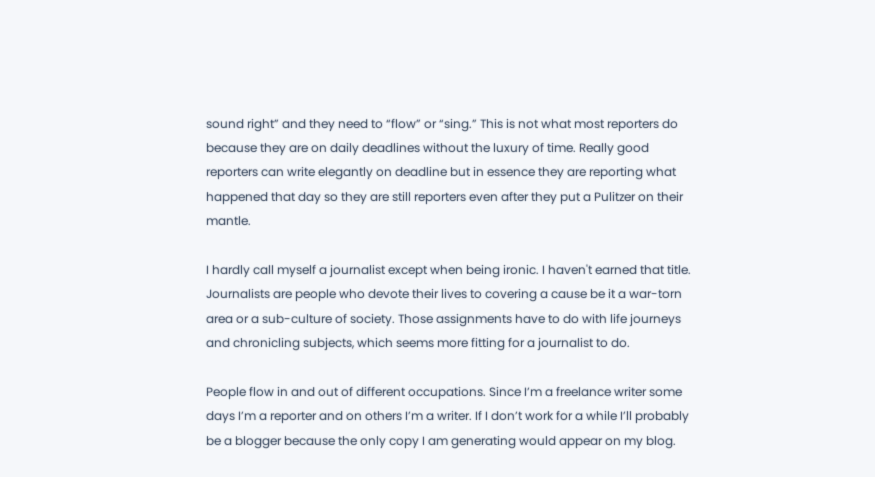sound right” and they need to “flow” or “sing.” This is not what most reporters do because they are on daily deadlines without the luxury of time. Really good reporters can write elegantly on deadline but in essence they are reporting what happened that day so they are still reporters even after they put a Pulitzer on their mantle.

I hardly call myself a journalist except when being ironic. I haven't earned that title. Journalists are people who devote their lives to covering a cause be it a war-torn area or a sub-culture of society. Those assignments have to do with life journeys and chronicling subjects, which seems more fitting for a journalist to do.

People flow in and out of different occupations. Since I’m a freelance writer some days I’m a reporter and on others I’m a writer. If I don’t work for a while I’ll probably be a blogger because the only copy I am generating would appear on my blog.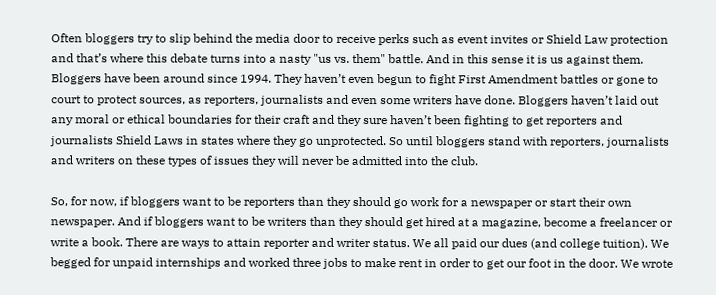Often bloggers try to slip behind the media door to receive perks such as event invites or Shield Law protection and that’s where this debate turns into a nasty "us vs. them" battle. And in this sense it is us against them. Bloggers have been around since 1994. They haven’t even begun to fight First Amendment battles or gone to court to protect sources, as reporters, journalists and even some writers have done. Bloggers haven’t laid out any moral or ethical boundaries for their craft and they sure haven’t been fighting to get reporters and journalists Shield Laws in states where they go unprotected. So until bloggers stand with reporters, journalists and writers on these types of issues they will never be admitted into the club.

So, for now, if bloggers want to be reporters than they should go work for a newspaper or start their own newspaper. And if bloggers want to be writers than they should get hired at a magazine, become a freelancer or write a book. There are ways to attain reporter and writer status. We all paid our dues (and college tuition). We begged for unpaid internships and worked three jobs to make rent in order to get our foot in the door. We wrote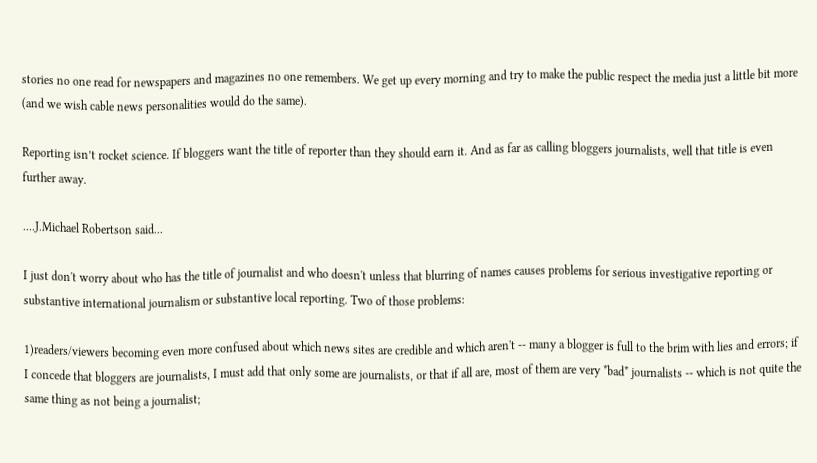stories no one read for newspapers and magazines no one remembers. We get up every morning and try to make the public respect the media just a little bit more (and we wish cable news personalities would do the same).

Reporting isn’t rocket science. If bloggers want the title of reporter than they should earn it. And as far as calling bloggers journalists, well that title is even further away.

....J.Michael Robertson said...

I just don't worry about who has the title of journalist and who doesn't unless that blurring of names causes problems for serious investigative reporting or substantive international journalism or substantive local reporting. Two of those problems:

1)readers/viewers becoming even more confused about which news sites are credible and which aren't -- many a blogger is full to the brim with lies and errors; if I concede that bloggers are journalists, I must add that only some are journalists, or that if all are, most of them are very *bad* journalists -- which is not quite the same thing as not being a journalist;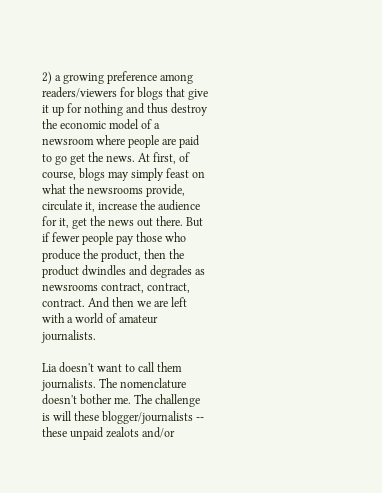2) a growing preference among readers/viewers for blogs that give it up for nothing and thus destroy the economic model of a newsroom where people are paid to go get the news. At first, of course, blogs may simply feast on what the newsrooms provide, circulate it, increase the audience for it, get the news out there. But if fewer people pay those who produce the product, then the product dwindles and degrades as newsrooms contract, contract, contract. And then we are left with a world of amateur journalists.

Lia doesn't want to call them journalists. The nomenclature doesn't bother me. The challenge is will these blogger/journalists -- these unpaid zealots and/or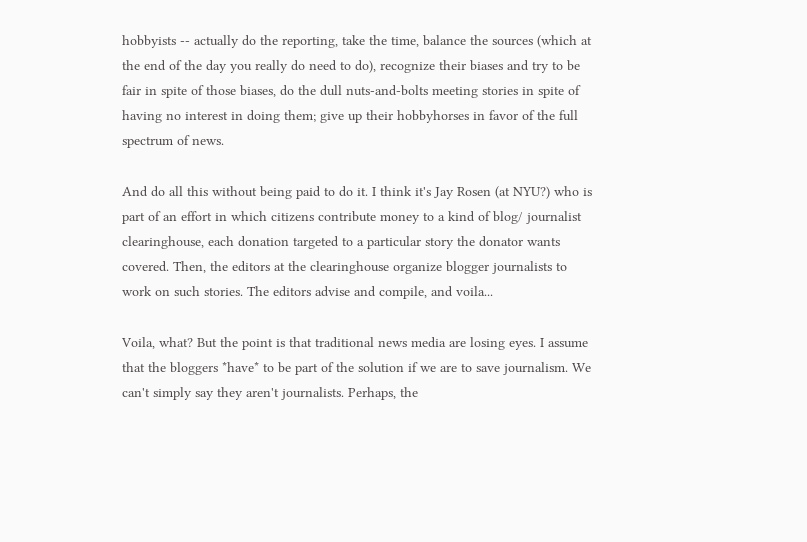hobbyists -- actually do the reporting, take the time, balance the sources (which at the end of the day you really do need to do), recognize their biases and try to be fair in spite of those biases, do the dull nuts-and-bolts meeting stories in spite of having no interest in doing them; give up their hobbyhorses in favor of the full spectrum of news.

And do all this without being paid to do it. I think it's Jay Rosen (at NYU?) who is part of an effort in which citizens contribute money to a kind of blog/ journalist clearinghouse, each donation targeted to a particular story the donator wants covered. Then, the editors at the clearinghouse organize blogger journalists to work on such stories. The editors advise and compile, and voila...

Voila, what? But the point is that traditional news media are losing eyes. I assume that the bloggers *have* to be part of the solution if we are to save journalism. We can't simply say they aren't journalists. Perhaps, the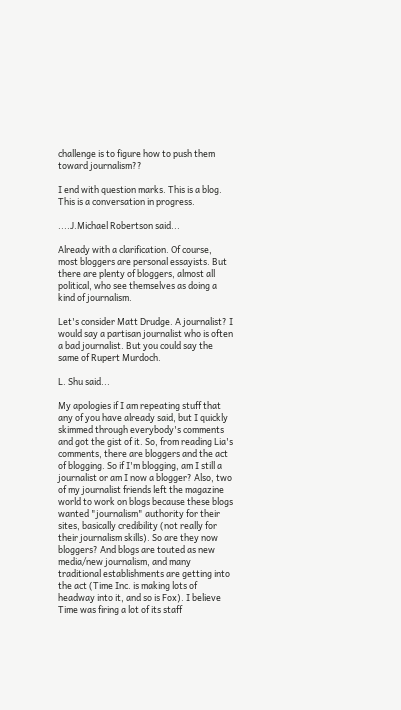challenge is to figure how to push them toward journalism??

I end with question marks. This is a blog. This is a conversation in progress.

....J.Michael Robertson said...

Already with a clarification. Of course, most bloggers are personal essayists. But there are plenty of bloggers, almost all political, who see themselves as doing a kind of journalism.

Let's consider Matt Drudge. A journalist? I would say a partisan journalist who is often a bad journalist. But you could say the same of Rupert Murdoch.

L. Shu said...

My apologies if I am repeating stuff that any of you have already said, but I quickly skimmed through everybody's comments and got the gist of it. So, from reading Lia's comments, there are bloggers and the act of blogging. So if I'm blogging, am I still a journalist or am I now a blogger? Also, two of my journalist friends left the magazine world to work on blogs because these blogs wanted "journalism" authority for their sites, basically credibility (not really for their journalism skills). So are they now bloggers? And blogs are touted as new media/new journalism, and many traditional establishments are getting into the act (Time Inc. is making lots of headway into it, and so is Fox). I believe Time was firing a lot of its staff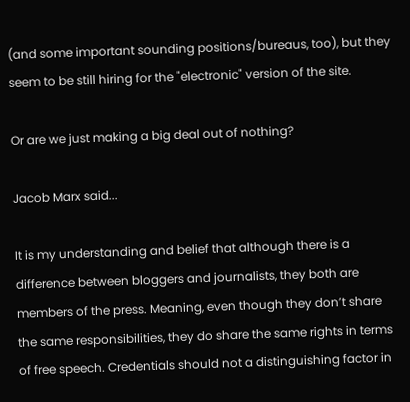(and some important sounding positions/bureaus, too), but they seem to be still hiring for the "electronic" version of the site.

Or are we just making a big deal out of nothing?

Jacob Marx said...

It is my understanding and belief that although there is a difference between bloggers and journalists, they both are members of the press. Meaning, even though they don’t share the same responsibilities, they do share the same rights in terms of free speech. Credentials should not a distinguishing factor in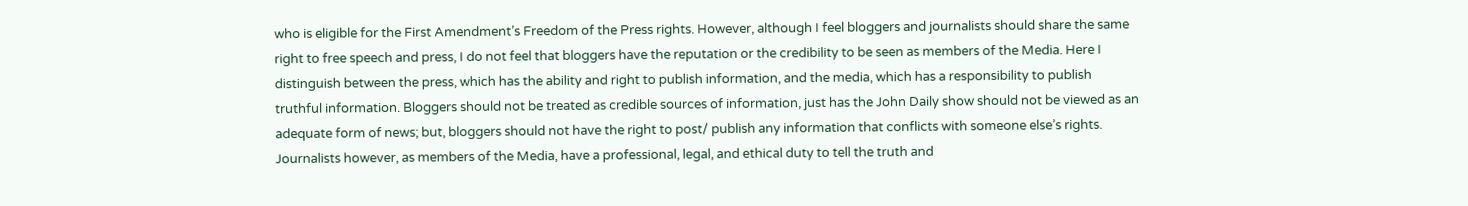who is eligible for the First Amendment’s Freedom of the Press rights. However, although I feel bloggers and journalists should share the same right to free speech and press, I do not feel that bloggers have the reputation or the credibility to be seen as members of the Media. Here I distinguish between the press, which has the ability and right to publish information, and the media, which has a responsibility to publish truthful information. Bloggers should not be treated as credible sources of information, just has the John Daily show should not be viewed as an adequate form of news; but, bloggers should not have the right to post/ publish any information that conflicts with someone else’s rights. Journalists however, as members of the Media, have a professional, legal, and ethical duty to tell the truth and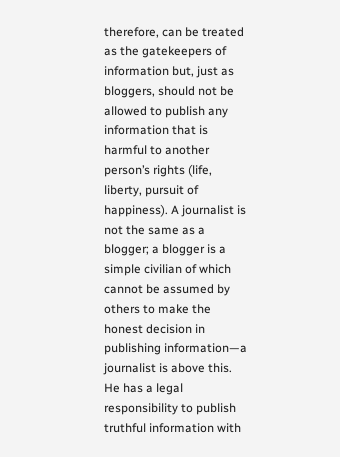therefore, can be treated as the gatekeepers of information but, just as bloggers, should not be allowed to publish any information that is harmful to another person’s rights (life, liberty, pursuit of happiness). A journalist is not the same as a blogger; a blogger is a simple civilian of which cannot be assumed by others to make the honest decision in publishing information—a journalist is above this. He has a legal responsibility to publish truthful information with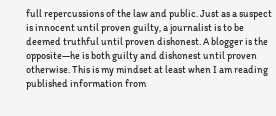full repercussions of the law and public. Just as a suspect is innocent until proven guilty, a journalist is to be deemed truthful until proven dishonest. A blogger is the opposite—he is both guilty and dishonest until proven otherwise. This is my mindset at least when I am reading published information from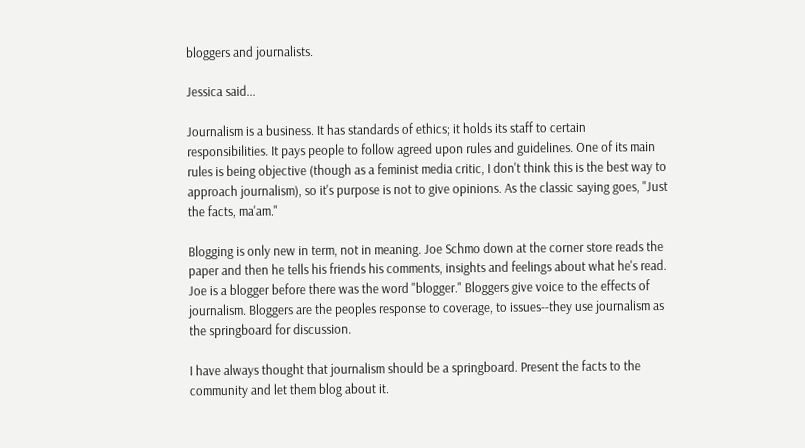bloggers and journalists.

Jessica said...

Journalism is a business. It has standards of ethics; it holds its staff to certain responsibilities. It pays people to follow agreed upon rules and guidelines. One of its main rules is being objective (though as a feminist media critic, I don't think this is the best way to approach journalism), so it's purpose is not to give opinions. As the classic saying goes, "Just the facts, ma'am."

Blogging is only new in term, not in meaning. Joe Schmo down at the corner store reads the paper and then he tells his friends his comments, insights and feelings about what he's read. Joe is a blogger before there was the word "blogger." Bloggers give voice to the effects of journalism. Bloggers are the peoples response to coverage, to issues--they use journalism as the springboard for discussion.

I have always thought that journalism should be a springboard. Present the facts to the community and let them blog about it.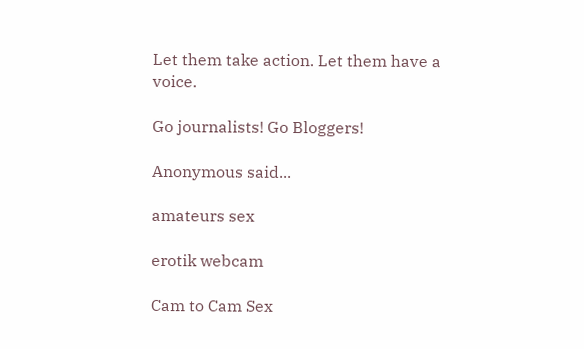Let them take action. Let them have a voice.

Go journalists! Go Bloggers!

Anonymous said...

amateurs sex

erotik webcam

Cam to Cam Sex